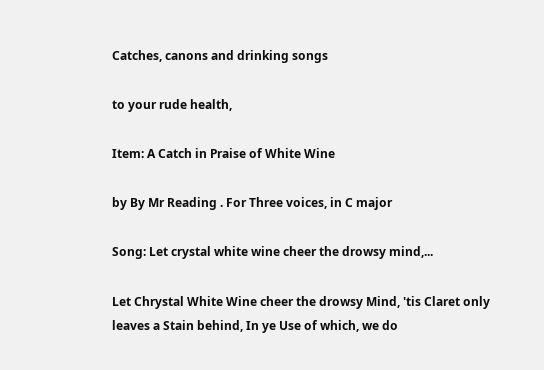Catches, canons and drinking songs

to your rude health,

Item: A Catch in Praise of White Wine

by By Mr Reading . For Three voices, in C major

Song: Let crystal white wine cheer the drowsy mind,...

Let Chrystal White Wine cheer the drowsy Mind, 'tis Claret only leaves a Stain behind, In ye Use of which, we do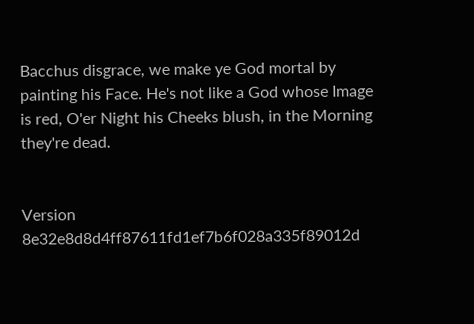Bacchus disgrace, we make ye God mortal by painting his Face. He's not like a God whose Image is red, O'er Night his Cheeks blush, in the Morning they're dead.


Version 8e32e8d8d4ff87611fd1ef7b6f028a335f89012d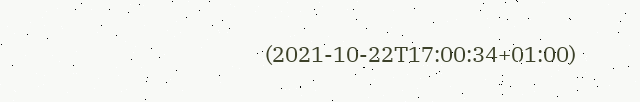(2021-10-22T17:00:34+01:00)